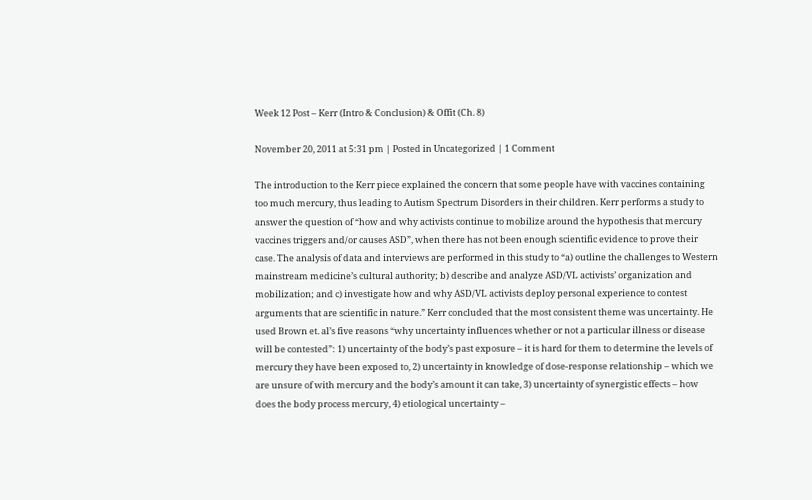Week 12 Post – Kerr (Intro & Conclusion) & Offit (Ch. 8)

November 20, 2011 at 5:31 pm | Posted in Uncategorized | 1 Comment

The introduction to the Kerr piece explained the concern that some people have with vaccines containing too much mercury, thus leading to Autism Spectrum Disorders in their children. Kerr performs a study to answer the question of “how and why activists continue to mobilize around the hypothesis that mercury vaccines triggers and/or causes ASD”, when there has not been enough scientific evidence to prove their case. The analysis of data and interviews are performed in this study to “a) outline the challenges to Western mainstream medicine’s cultural authority; b) describe and analyze ASD/VL activists’ organization and mobilization; and c) investigate how and why ASD/VL activists deploy personal experience to contest arguments that are scientific in nature.” Kerr concluded that the most consistent theme was uncertainty. He used Brown et. al’s five reasons “why uncertainty influences whether or not a particular illness or disease will be contested”: 1) uncertainty of the body’s past exposure – it is hard for them to determine the levels of mercury they have been exposed to, 2) uncertainty in knowledge of dose-response relationship – which we are unsure of with mercury and the body’s amount it can take, 3) uncertainty of synergistic effects – how does the body process mercury, 4) etiological uncertainty –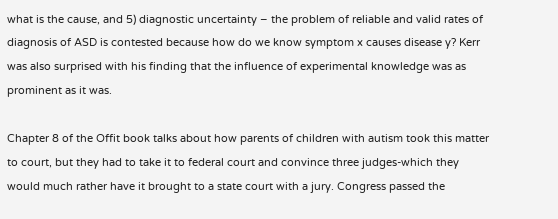what is the cause, and 5) diagnostic uncertainty – the problem of reliable and valid rates of diagnosis of ASD is contested because how do we know symptom x causes disease y? Kerr was also surprised with his finding that the influence of experimental knowledge was as prominent as it was.

Chapter 8 of the Offit book talks about how parents of children with autism took this matter to court, but they had to take it to federal court and convince three judges-which they would much rather have it brought to a state court with a jury. Congress passed the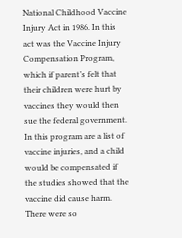National Childhood Vaccine Injury Act in 1986. In this act was the Vaccine Injury Compensation Program, which if parent’s felt that their children were hurt by vaccines they would then sue the federal government. In this program are a list of vaccine injuries, and a child would be compensated if the studies showed that the vaccine did cause harm. There were so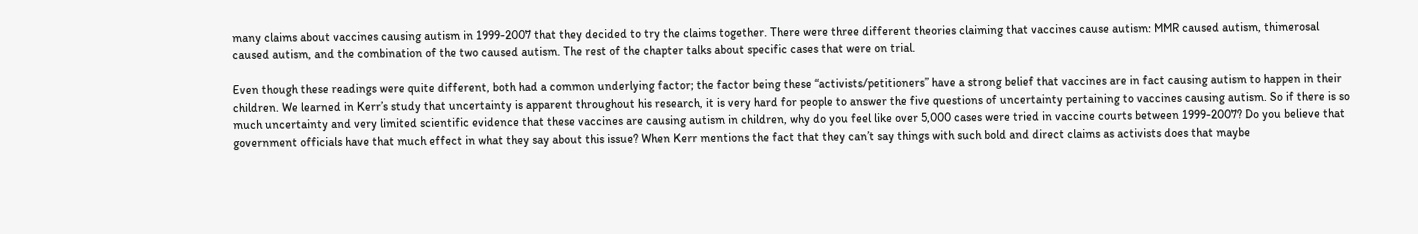many claims about vaccines causing autism in 1999-2007 that they decided to try the claims together. There were three different theories claiming that vaccines cause autism: MMR caused autism, thimerosal caused autism, and the combination of the two caused autism. The rest of the chapter talks about specific cases that were on trial.

Even though these readings were quite different, both had a common underlying factor; the factor being these “activists/petitioners” have a strong belief that vaccines are in fact causing autism to happen in their children. We learned in Kerr’s study that uncertainty is apparent throughout his research, it is very hard for people to answer the five questions of uncertainty pertaining to vaccines causing autism. So if there is so much uncertainty and very limited scientific evidence that these vaccines are causing autism in children, why do you feel like over 5,000 cases were tried in vaccine courts between 1999-2007? Do you believe that government officials have that much effect in what they say about this issue? When Kerr mentions the fact that they can’t say things with such bold and direct claims as activists does that maybe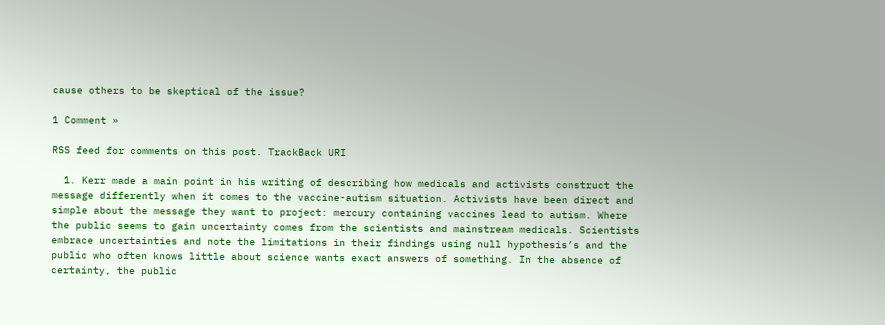cause others to be skeptical of the issue?

1 Comment »

RSS feed for comments on this post. TrackBack URI

  1. Kerr made a main point in his writing of describing how medicals and activists construct the message differently when it comes to the vaccine-autism situation. Activists have been direct and simple about the message they want to project: mercury containing vaccines lead to autism. Where the public seems to gain uncertainty comes from the scientists and mainstream medicals. Scientists embrace uncertainties and note the limitations in their findings using null hypothesis’s and the public who often knows little about science wants exact answers of something. In the absence of certainty, the public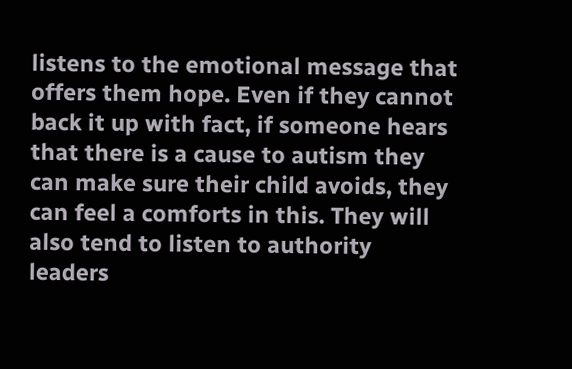listens to the emotional message that offers them hope. Even if they cannot back it up with fact, if someone hears that there is a cause to autism they can make sure their child avoids, they can feel a comforts in this. They will also tend to listen to authority leaders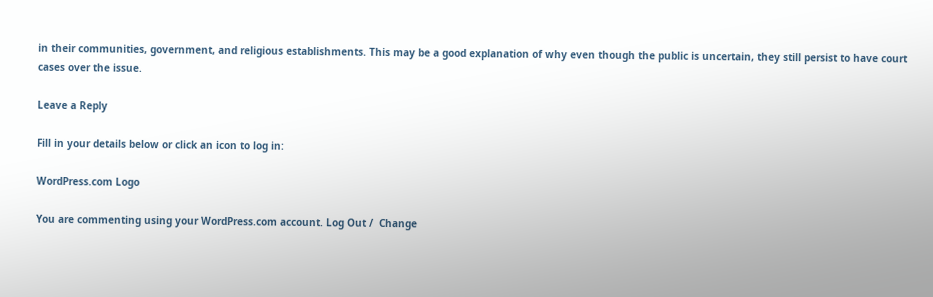in their communities, government, and religious establishments. This may be a good explanation of why even though the public is uncertain, they still persist to have court cases over the issue.

Leave a Reply

Fill in your details below or click an icon to log in:

WordPress.com Logo

You are commenting using your WordPress.com account. Log Out /  Change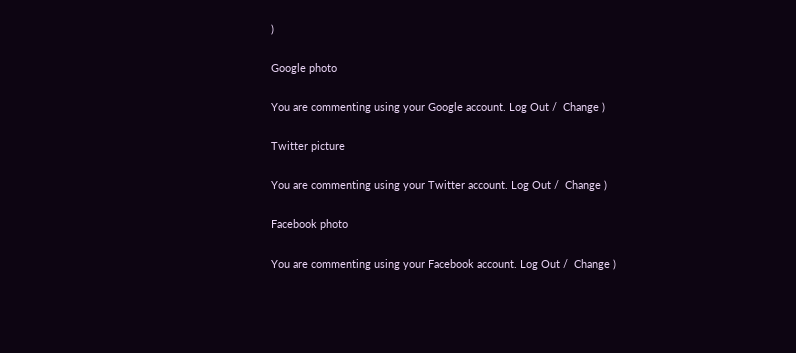)

Google photo

You are commenting using your Google account. Log Out /  Change )

Twitter picture

You are commenting using your Twitter account. Log Out /  Change )

Facebook photo

You are commenting using your Facebook account. Log Out /  Change )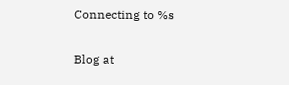Connecting to %s

Blog at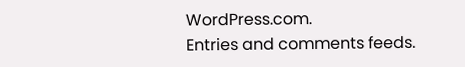WordPress.com.
Entries and comments feeds.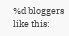%d bloggers like this: